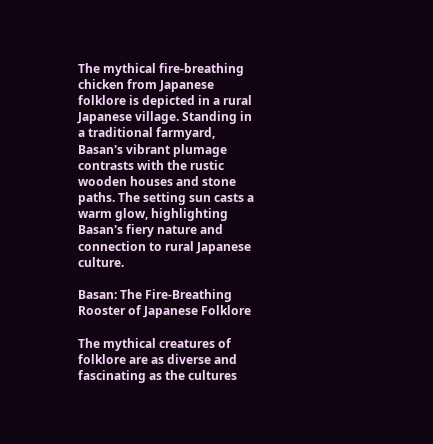The mythical fire-breathing chicken from Japanese folklore is depicted in a rural Japanese village. Standing in a traditional farmyard, Basan's vibrant plumage contrasts with the rustic wooden houses and stone paths. The setting sun casts a warm glow, highlighting Basan's fiery nature and connection to rural Japanese culture.

Basan: The Fire-Breathing Rooster of Japanese Folklore

The mythical creatures of folklore are as diverse and fascinating as the cultures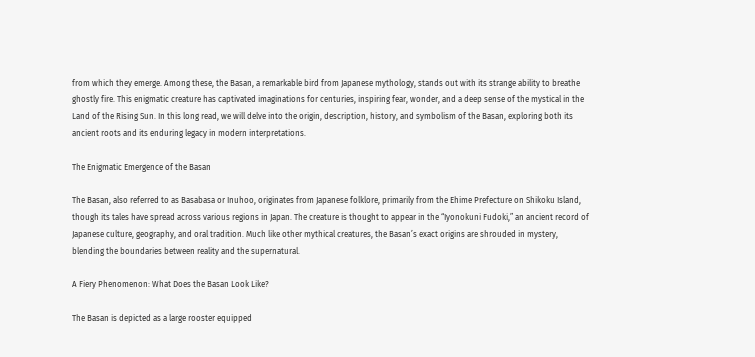from which they emerge. Among these, the Basan, a remarkable bird from Japanese mythology, stands out with its strange ability to breathe ghostly fire. This enigmatic creature has captivated imaginations for centuries, inspiring fear, wonder, and a deep sense of the mystical in the Land of the Rising Sun. In this long read, we will delve into the origin, description, history, and symbolism of the Basan, exploring both its ancient roots and its enduring legacy in modern interpretations.

The Enigmatic Emergence of the Basan

The Basan, also referred to as Basabasa or Inuhoo, originates from Japanese folklore, primarily from the Ehime Prefecture on Shikoku Island, though its tales have spread across various regions in Japan. The creature is thought to appear in the “Iyonokuni Fudoki,” an ancient record of Japanese culture, geography, and oral tradition. Much like other mythical creatures, the Basan’s exact origins are shrouded in mystery, blending the boundaries between reality and the supernatural.

A Fiery Phenomenon: What Does the Basan Look Like?

The Basan is depicted as a large rooster equipped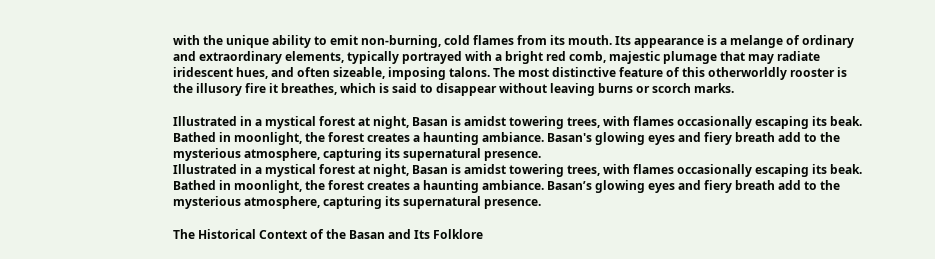with the unique ability to emit non-burning, cold flames from its mouth. Its appearance is a melange of ordinary and extraordinary elements, typically portrayed with a bright red comb, majestic plumage that may radiate iridescent hues, and often sizeable, imposing talons. The most distinctive feature of this otherworldly rooster is the illusory fire it breathes, which is said to disappear without leaving burns or scorch marks.

Illustrated in a mystical forest at night, Basan is amidst towering trees, with flames occasionally escaping its beak. Bathed in moonlight, the forest creates a haunting ambiance. Basan's glowing eyes and fiery breath add to the mysterious atmosphere, capturing its supernatural presence.
Illustrated in a mystical forest at night, Basan is amidst towering trees, with flames occasionally escaping its beak. Bathed in moonlight, the forest creates a haunting ambiance. Basan’s glowing eyes and fiery breath add to the mysterious atmosphere, capturing its supernatural presence.

The Historical Context of the Basan and Its Folklore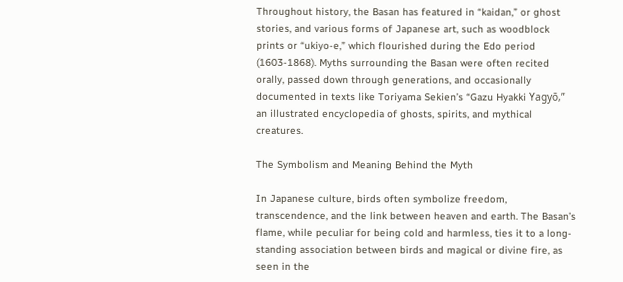Throughout history, the Basan has featured in “kaidan,” or ghost stories, and various forms of Japanese art, such as woodblock prints or “ukiyo-e,” which flourished during the Edo period (1603-1868). Myths surrounding the Basan were often recited orally, passed down through generations, and occasionally documented in texts like Toriyama Sekien’s “Gazu Hyakki Yagyō,” an illustrated encyclopedia of ghosts, spirits, and mythical creatures.

The Symbolism and Meaning Behind the Myth

In Japanese culture, birds often symbolize freedom, transcendence, and the link between heaven and earth. The Basan’s flame, while peculiar for being cold and harmless, ties it to a long-standing association between birds and magical or divine fire, as seen in the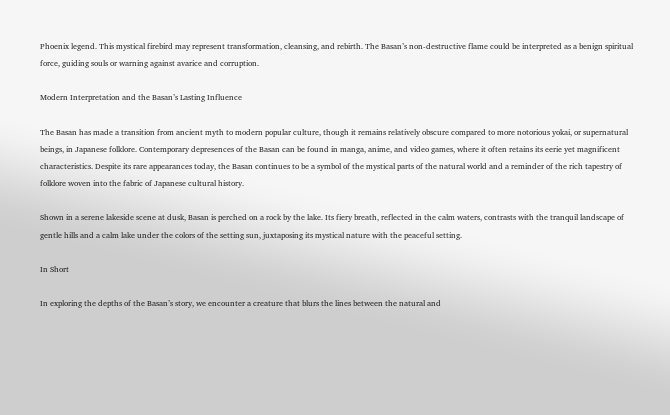Phoenix legend. This mystical firebird may represent transformation, cleansing, and rebirth. The Basan’s non-destructive flame could be interpreted as a benign spiritual force, guiding souls or warning against avarice and corruption.

Modern Interpretation and the Basan’s Lasting Influence

The Basan has made a transition from ancient myth to modern popular culture, though it remains relatively obscure compared to more notorious yokai, or supernatural beings, in Japanese folklore. Contemporary depresences of the Basan can be found in manga, anime, and video games, where it often retains its eerie yet magnificent characteristics. Despite its rare appearances today, the Basan continues to be a symbol of the mystical parts of the natural world and a reminder of the rich tapestry of folklore woven into the fabric of Japanese cultural history.

Shown in a serene lakeside scene at dusk, Basan is perched on a rock by the lake. Its fiery breath, reflected in the calm waters, contrasts with the tranquil landscape of gentle hills and a calm lake under the colors of the setting sun, juxtaposing its mystical nature with the peaceful setting.

In Short

In exploring the depths of the Basan’s story, we encounter a creature that blurs the lines between the natural and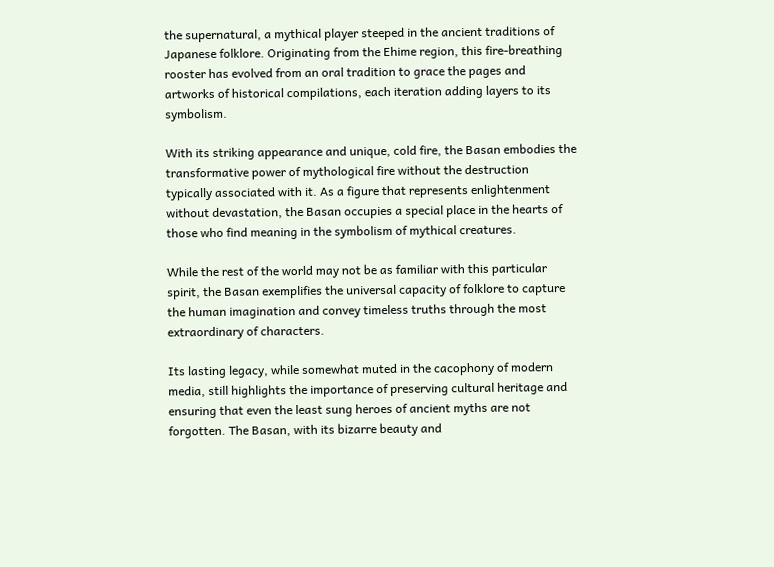the supernatural, a mythical player steeped in the ancient traditions of Japanese folklore. Originating from the Ehime region, this fire-breathing rooster has evolved from an oral tradition to grace the pages and artworks of historical compilations, each iteration adding layers to its symbolism.

With its striking appearance and unique, cold fire, the Basan embodies the transformative power of mythological fire without the destruction typically associated with it. As a figure that represents enlightenment without devastation, the Basan occupies a special place in the hearts of those who find meaning in the symbolism of mythical creatures.

While the rest of the world may not be as familiar with this particular spirit, the Basan exemplifies the universal capacity of folklore to capture the human imagination and convey timeless truths through the most extraordinary of characters.

Its lasting legacy, while somewhat muted in the cacophony of modern media, still highlights the importance of preserving cultural heritage and ensuring that even the least sung heroes of ancient myths are not forgotten. The Basan, with its bizarre beauty and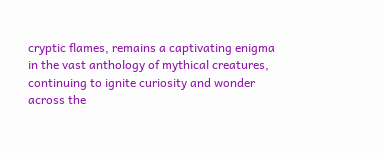cryptic flames, remains a captivating enigma in the vast anthology of mythical creatures, continuing to ignite curiosity and wonder across the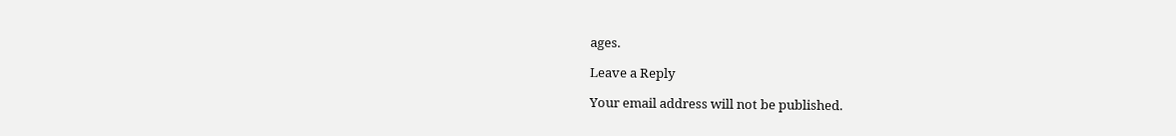ages.

Leave a Reply

Your email address will not be published.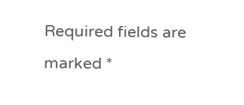Required fields are marked *